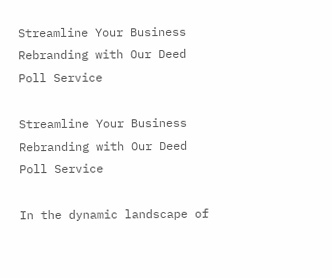Streamline Your Business Rebranding with Our Deed Poll Service

Streamline Your Business Rebranding with Our Deed Poll Service

In the dynamic landscape of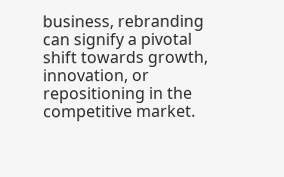business, rebranding can signify a pivotal shift towards growth, innovation, or repositioning in the competitive market.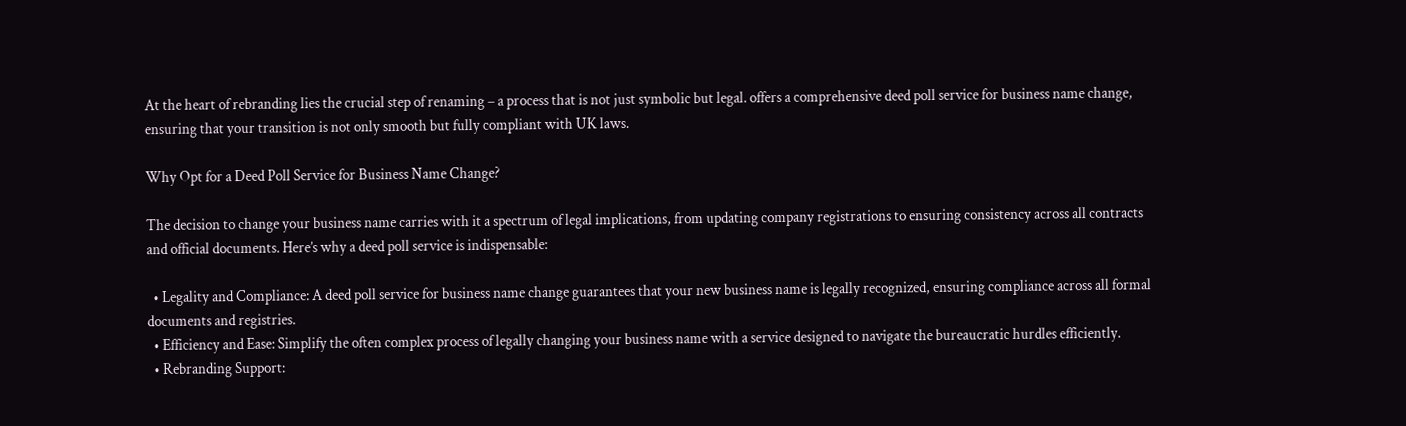At the heart of rebranding lies the crucial step of renaming – a process that is not just symbolic but legal. offers a comprehensive deed poll service for business name change, ensuring that your transition is not only smooth but fully compliant with UK laws.

Why Opt for a Deed Poll Service for Business Name Change?

The decision to change your business name carries with it a spectrum of legal implications, from updating company registrations to ensuring consistency across all contracts and official documents. Here’s why a deed poll service is indispensable:

  • Legality and Compliance: A deed poll service for business name change guarantees that your new business name is legally recognized, ensuring compliance across all formal documents and registries.
  • Efficiency and Ease: Simplify the often complex process of legally changing your business name with a service designed to navigate the bureaucratic hurdles efficiently.
  • Rebranding Support: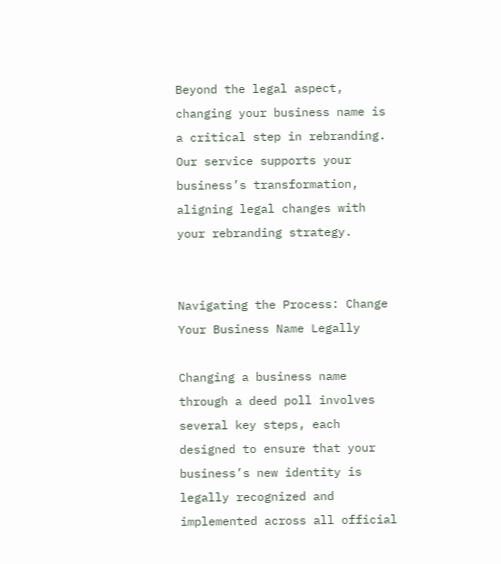Beyond the legal aspect, changing your business name is a critical step in rebranding. Our service supports your business’s transformation, aligning legal changes with your rebranding strategy.


Navigating the Process: Change Your Business Name Legally

Changing a business name through a deed poll involves several key steps, each designed to ensure that your business’s new identity is legally recognized and implemented across all official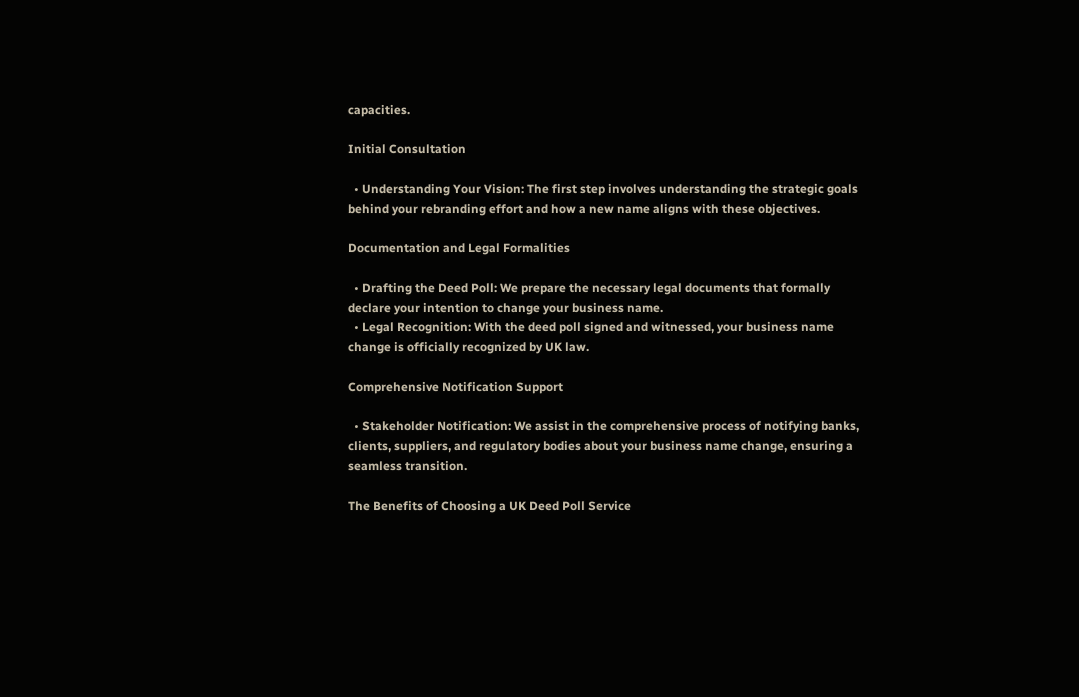capacities.

Initial Consultation

  • Understanding Your Vision: The first step involves understanding the strategic goals behind your rebranding effort and how a new name aligns with these objectives.

Documentation and Legal Formalities

  • Drafting the Deed Poll: We prepare the necessary legal documents that formally declare your intention to change your business name.
  • Legal Recognition: With the deed poll signed and witnessed, your business name change is officially recognized by UK law.

Comprehensive Notification Support

  • Stakeholder Notification: We assist in the comprehensive process of notifying banks, clients, suppliers, and regulatory bodies about your business name change, ensuring a seamless transition.

The Benefits of Choosing a UK Deed Poll Service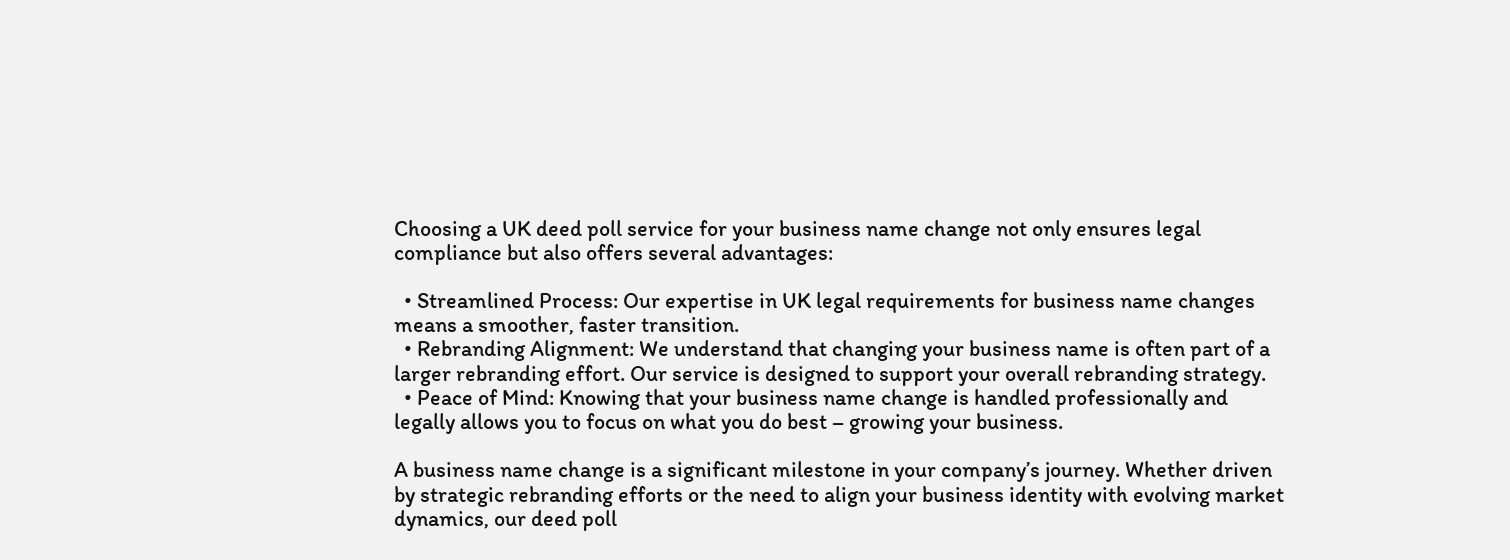Choosing a UK deed poll service for your business name change not only ensures legal compliance but also offers several advantages:

  • Streamlined Process: Our expertise in UK legal requirements for business name changes means a smoother, faster transition.
  • Rebranding Alignment: We understand that changing your business name is often part of a larger rebranding effort. Our service is designed to support your overall rebranding strategy.
  • Peace of Mind: Knowing that your business name change is handled professionally and legally allows you to focus on what you do best – growing your business.

A business name change is a significant milestone in your company’s journey. Whether driven by strategic rebranding efforts or the need to align your business identity with evolving market dynamics, our deed poll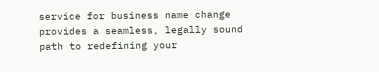service for business name change provides a seamless, legally sound path to redefining your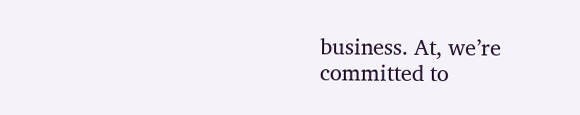business. At, we’re committed to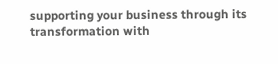supporting your business through its transformation with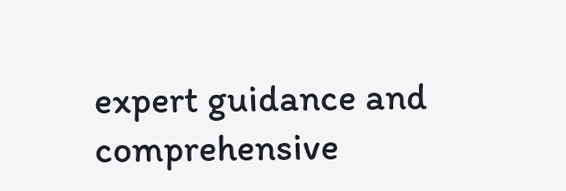expert guidance and comprehensive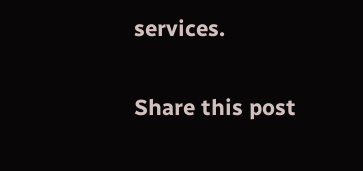services.


Share this post